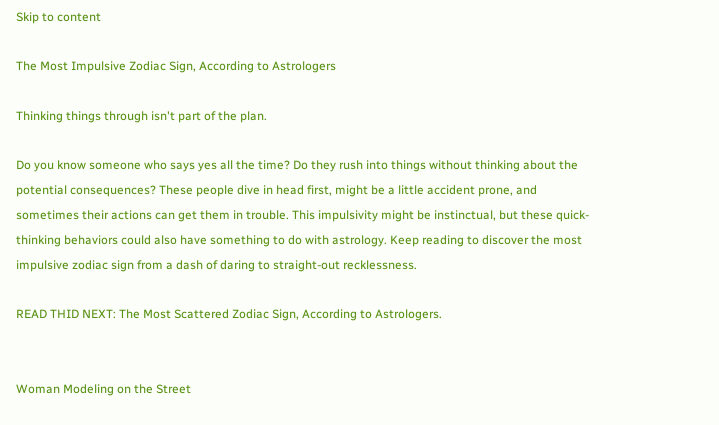Skip to content

The Most Impulsive Zodiac Sign, According to Astrologers

Thinking things through isn't part of the plan.

Do you know someone who says yes all the time? Do they rush into things without thinking about the potential consequences? These people dive in head first, might be a little accident prone, and sometimes their actions can get them in trouble. This impulsivity might be instinctual, but these quick-thinking behaviors could also have something to do with astrology. Keep reading to discover the most impulsive zodiac sign from a dash of daring to straight-out recklessness.

READ THID NEXT: The Most Scattered Zodiac Sign, According to Astrologers.


Woman Modeling on the Street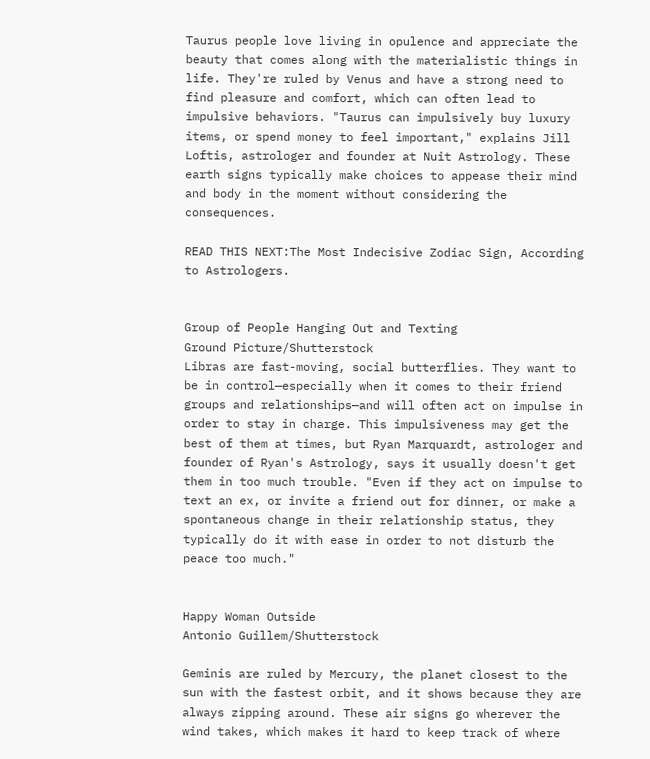Taurus people love living in opulence and appreciate the beauty that comes along with the materialistic things in life. They're ruled by Venus and have a strong need to find pleasure and comfort, which can often lead to impulsive behaviors. "Taurus can impulsively buy luxury items, or spend money to feel important," explains Jill Loftis, astrologer and founder at Nuit Astrology. These earth signs typically make choices to appease their mind and body in the moment without considering the consequences.

READ THIS NEXT:The Most Indecisive Zodiac Sign, According to Astrologers.


Group of People Hanging Out and Texting
Ground Picture/Shutterstock
Libras are fast-moving, social butterflies. They want to be in control—especially when it comes to their friend groups and relationships—and will often act on impulse in order to stay in charge. This impulsiveness may get the best of them at times, but Ryan Marquardt, astrologer and founder of Ryan's Astrology, says it usually doesn't get them in too much trouble. "Even if they act on impulse to text an ex, or invite a friend out for dinner, or make a spontaneous change in their relationship status, they typically do it with ease in order to not disturb the peace too much."


Happy Woman Outside
Antonio Guillem/Shutterstock

Geminis are ruled by Mercury, the planet closest to the sun with the fastest orbit, and it shows because they are always zipping around. These air signs go wherever the wind takes, which makes it hard to keep track of where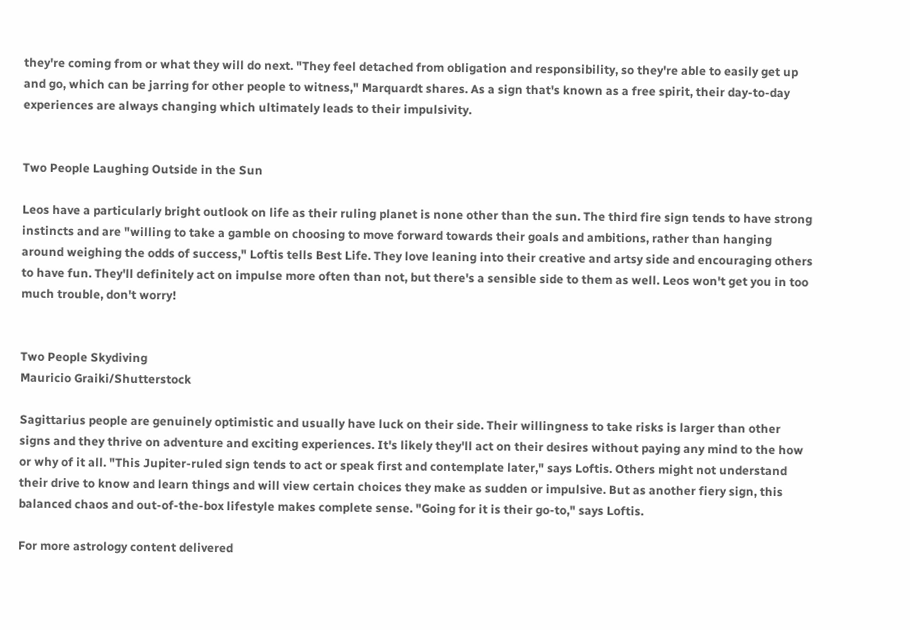they're coming from or what they will do next. "They feel detached from obligation and responsibility, so they're able to easily get up and go, which can be jarring for other people to witness," Marquardt shares. As a sign that's known as a free spirit, their day-to-day experiences are always changing which ultimately leads to their impulsivity.


Two People Laughing Outside in the Sun

Leos have a particularly bright outlook on life as their ruling planet is none other than the sun. The third fire sign tends to have strong instincts and are "willing to take a gamble on choosing to move forward towards their goals and ambitions, rather than hanging around weighing the odds of success," Loftis tells Best Life. They love leaning into their creative and artsy side and encouraging others to have fun. They'll definitely act on impulse more often than not, but there's a sensible side to them as well. Leos won't get you in too much trouble, don't worry!


Two People Skydiving
Mauricio Graiki/Shutterstock

Sagittarius people are genuinely optimistic and usually have luck on their side. Their willingness to take risks is larger than other signs and they thrive on adventure and exciting experiences. It's likely they'll act on their desires without paying any mind to the how or why of it all. "This Jupiter-ruled sign tends to act or speak first and contemplate later," says Loftis. Others might not understand their drive to know and learn things and will view certain choices they make as sudden or impulsive. But as another fiery sign, this balanced chaos and out-of-the-box lifestyle makes complete sense. "Going for it is their go-to," says Loftis.

For more astrology content delivered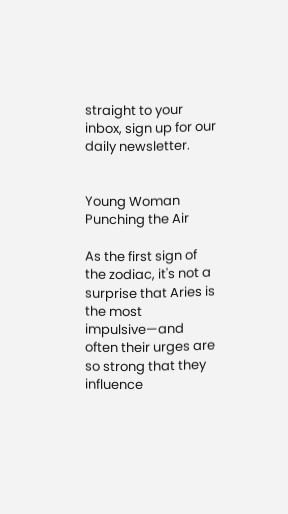straight to your inbox, sign up for our daily newsletter.


Young Woman Punching the Air

As the first sign of the zodiac, it's not a surprise that Aries is the most impulsive—and often their urges are so strong that they influence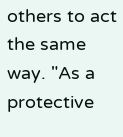others to act the same way. "As a protective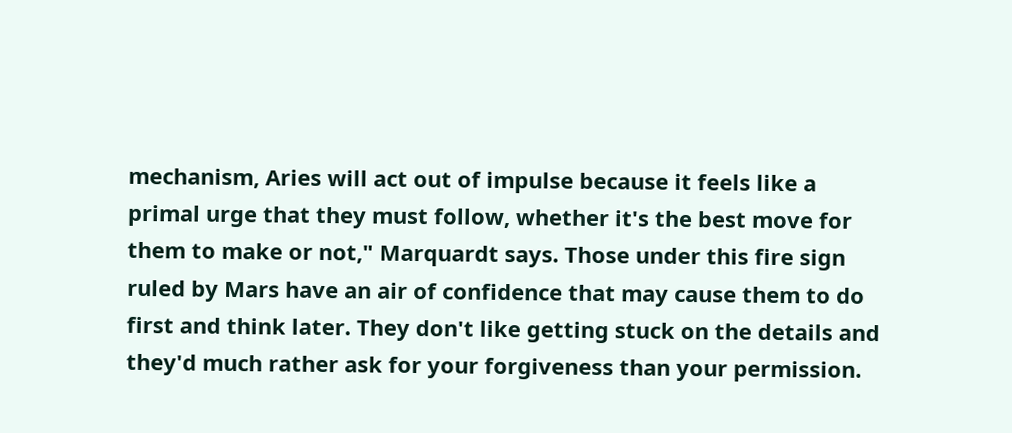mechanism, Aries will act out of impulse because it feels like a primal urge that they must follow, whether it's the best move for them to make or not," Marquardt says. Those under this fire sign ruled by Mars have an air of confidence that may cause them to do first and think later. They don't like getting stuck on the details and they'd much rather ask for your forgiveness than your permission.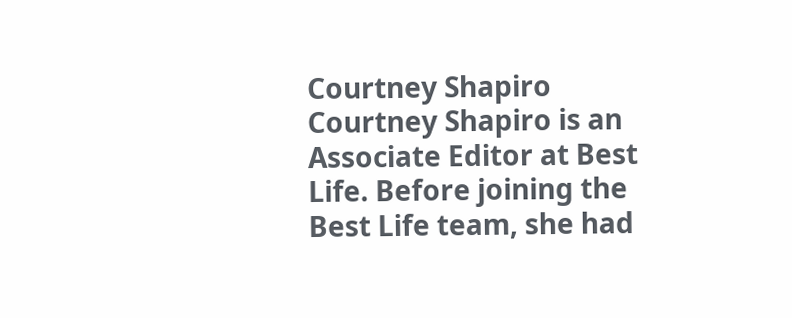Courtney Shapiro
Courtney Shapiro is an Associate Editor at Best Life. Before joining the Best Life team, she had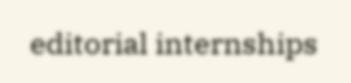editorial internships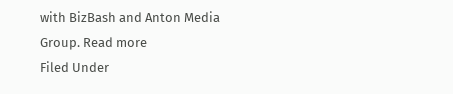with BizBash and Anton Media Group. Read more
Filed Under